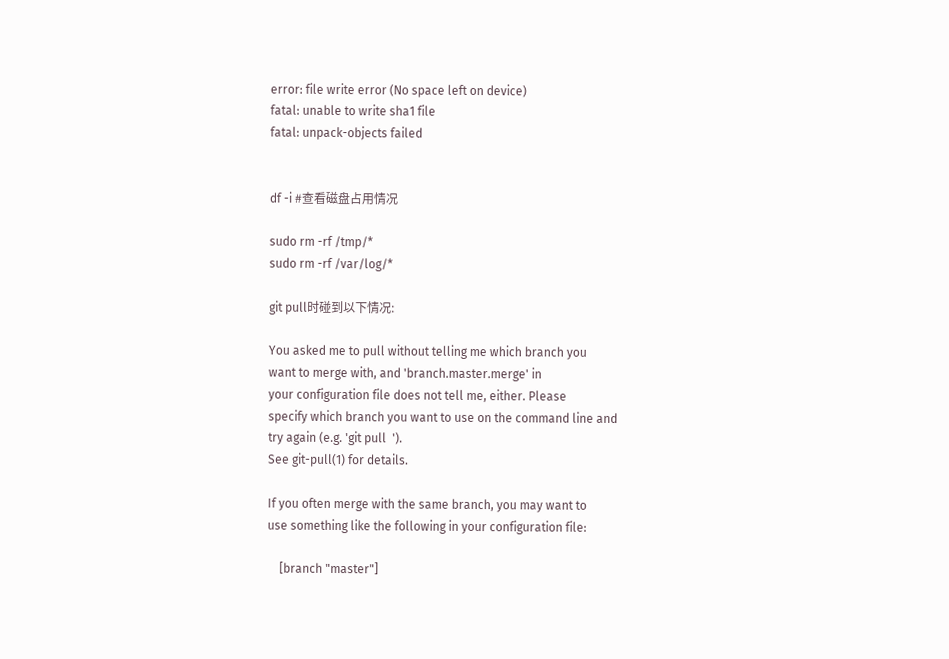error: file write error (No space left on device)
fatal: unable to write sha1 file
fatal: unpack-objects failed


df -i #查看磁盘占用情况

sudo rm -rf /tmp/*
sudo rm -rf /var/log/*

git pull时碰到以下情况:

You asked me to pull without telling me which branch you
want to merge with, and 'branch.master.merge' in
your configuration file does not tell me, either. Please
specify which branch you want to use on the command line and
try again (e.g. 'git pull  ').
See git-pull(1) for details.

If you often merge with the same branch, you may want to
use something like the following in your configuration file:

    [branch "master"]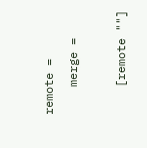remote =
    merge =

    [remote ""]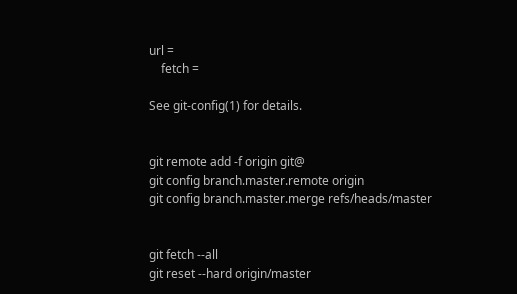url =
    fetch =

See git-config(1) for details.


git remote add -f origin git@
git config branch.master.remote origin
git config branch.master.merge refs/heads/master


git fetch --all
git reset --hard origin/master